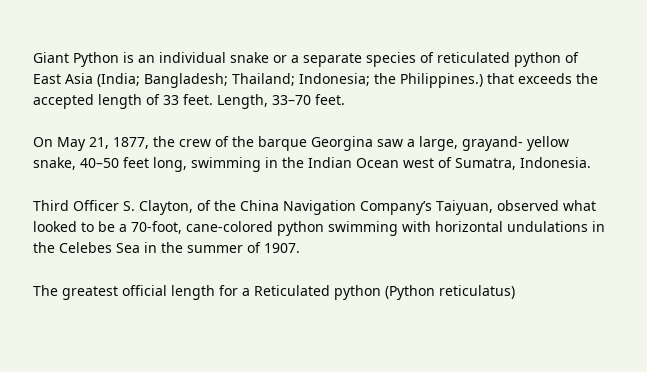Giant Python is an individual snake or a separate species of reticulated python of East Asia (India; Bangladesh; Thailand; Indonesia; the Philippines.) that exceeds the accepted length of 33 feet. Length, 33–70 feet.

On May 21, 1877, the crew of the barque Georgina saw a large, grayand- yellow snake, 40–50 feet long, swimming in the Indian Ocean west of Sumatra, Indonesia.

Third Officer S. Clayton, of the China Navigation Company’s Taiyuan, observed what looked to be a 70-foot, cane-colored python swimming with horizontal undulations in the Celebes Sea in the summer of 1907.

The greatest official length for a Reticulated python (Python reticulatus)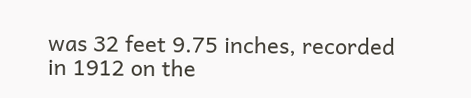was 32 feet 9.75 inches, recorded in 1912 on the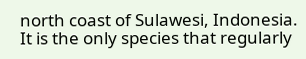north coast of Sulawesi, Indonesia. It is the only species that regularly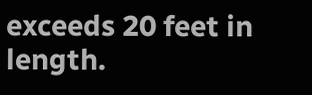exceeds 20 feet in length.